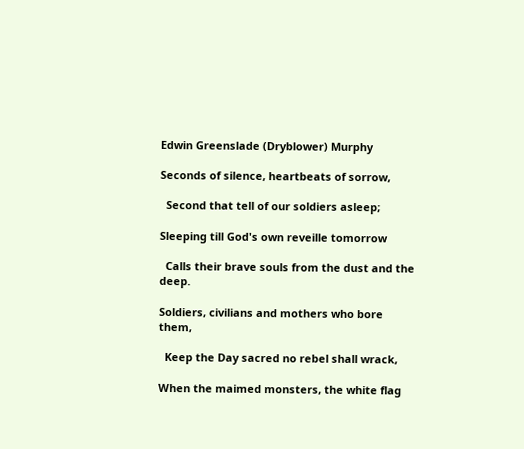Edwin Greenslade (Dryblower) Murphy

Seconds of silence, heartbeats of sorrow,

  Second that tell of our soldiers asleep;

Sleeping till God's own reveille tomorrow

  Calls their brave souls from the dust and the deep.

Soldiers, civilians and mothers who bore them,

  Keep the Day sacred no rebel shall wrack,

When the maimed monsters, the white flag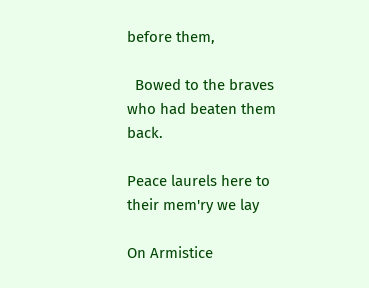before them,

  Bowed to the braves who had beaten them back.

Peace laurels here to their mem'ry we lay

On Armistice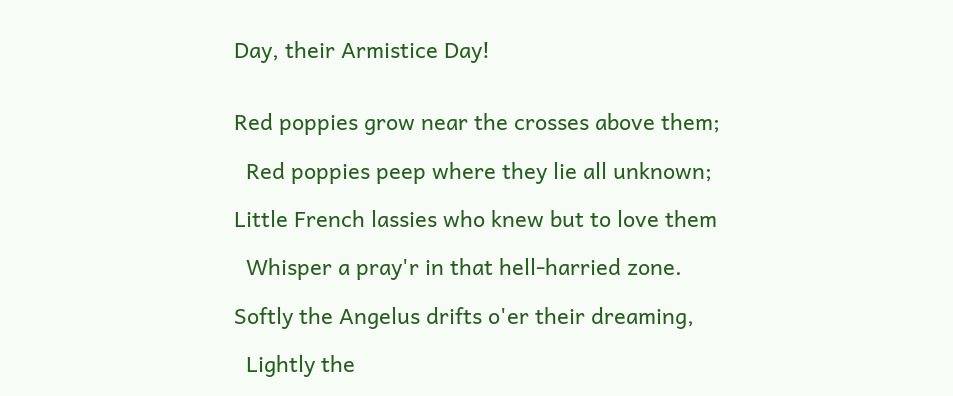Day, their Armistice Day!


Red poppies grow near the crosses above them;

  Red poppies peep where they lie all unknown;

Little French lassies who knew but to love them

  Whisper a pray'r in that hell-harried zone.

Softly the Angelus drifts o'er their dreaming,

  Lightly the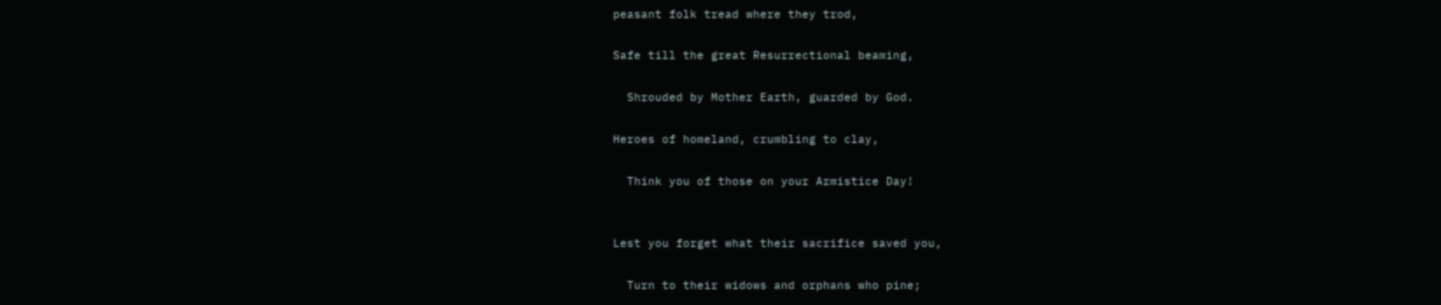peasant folk tread where they trod,

Safe till the great Resurrectional beaming,

  Shrouded by Mother Earth, guarded by God.

Heroes of homeland, crumbling to clay,

  Think you of those on your Armistice Day!


Lest you forget what their sacrifice saved you,

  Turn to their widows and orphans who pine;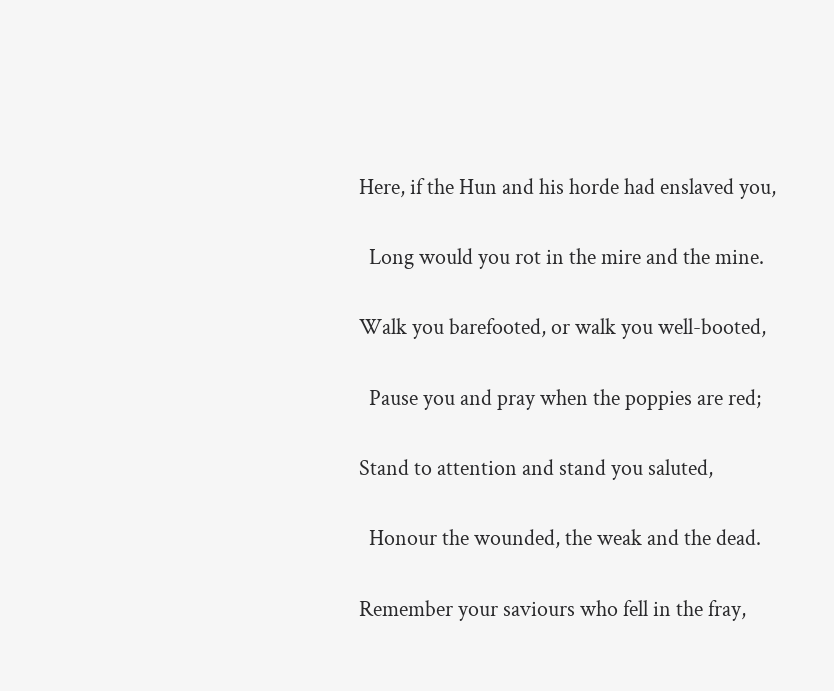Here, if the Hun and his horde had enslaved you,

  Long would you rot in the mire and the mine.

Walk you barefooted, or walk you well-booted,

  Pause you and pray when the poppies are red;

Stand to attention and stand you saluted,

  Honour the wounded, the weak and the dead.

Remember your saviours who fell in the fray,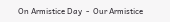On Armistice Day  -  Our Armistice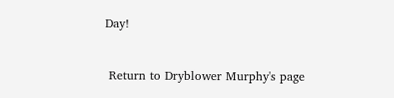Day!


 Return to Dryblower Murphy's page